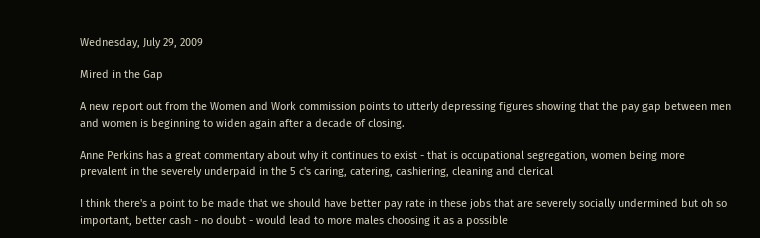Wednesday, July 29, 2009

Mired in the Gap

A new report out from the Women and Work commission points to utterly depressing figures showing that the pay gap between men and women is beginning to widen again after a decade of closing.

Anne Perkins has a great commentary about why it continues to exist - that is occupational segregation, women being more prevalent in the severely underpaid in the 5 c's caring, catering, cashiering, cleaning and clerical

I think there's a point to be made that we should have better pay rate in these jobs that are severely socially undermined but oh so important, better cash - no doubt - would lead to more males choosing it as a possible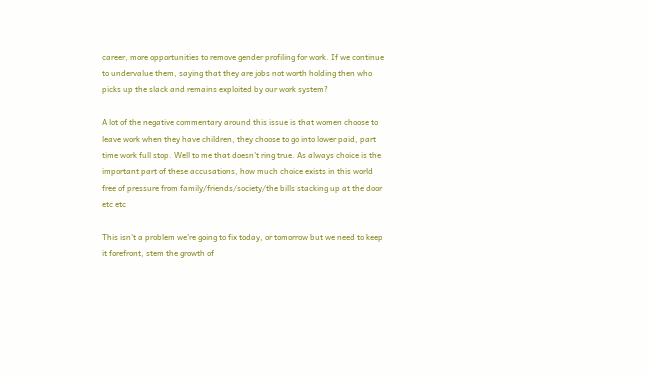career, more opportunities to remove gender profiling for work. If we continue to undervalue them, saying that they are jobs not worth holding then who picks up the slack and remains exploited by our work system?

A lot of the negative commentary around this issue is that women choose to leave work when they have children, they choose to go into lower paid, part time work full stop. Well to me that doesn't ring true. As always choice is the important part of these accusations, how much choice exists in this world free of pressure from family/friends/society/the bills stacking up at the door etc etc

This isn't a problem we're going to fix today, or tomorrow but we need to keep it forefront, stem the growth of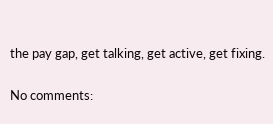the pay gap, get talking, get active, get fixing.


No comments: